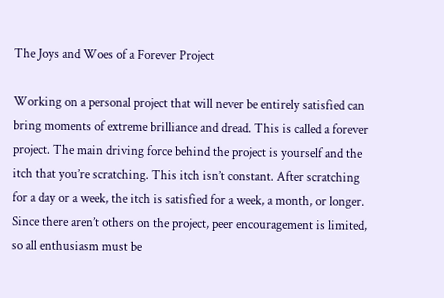The Joys and Woes of a Forever Project

Working on a personal project that will never be entirely satisfied can bring moments of extreme brilliance and dread. This is called a forever project. The main driving force behind the project is yourself and the itch that you’re scratching. This itch isn’t constant. After scratching for a day or a week, the itch is satisfied for a week, a month, or longer. Since there aren’t others on the project, peer encouragement is limited, so all enthusiasm must be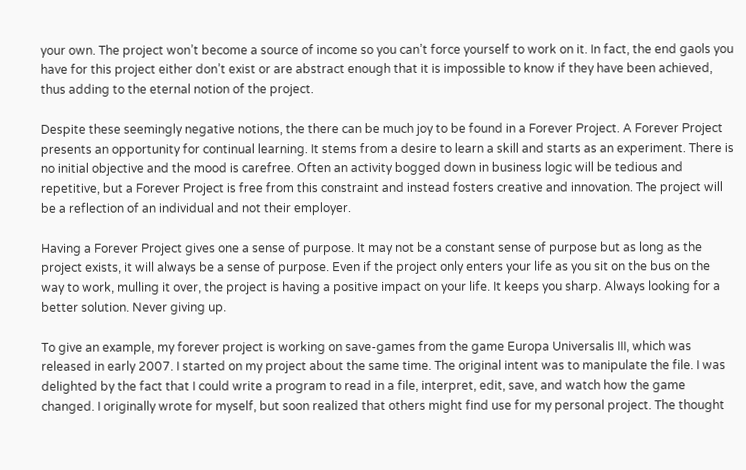your own. The project won’t become a source of income so you can’t force yourself to work on it. In fact, the end gaols you have for this project either don’t exist or are abstract enough that it is impossible to know if they have been achieved, thus adding to the eternal notion of the project.

Despite these seemingly negative notions, the there can be much joy to be found in a Forever Project. A Forever Project presents an opportunity for continual learning. It stems from a desire to learn a skill and starts as an experiment. There is no initial objective and the mood is carefree. Often an activity bogged down in business logic will be tedious and repetitive, but a Forever Project is free from this constraint and instead fosters creative and innovation. The project will be a reflection of an individual and not their employer.

Having a Forever Project gives one a sense of purpose. It may not be a constant sense of purpose but as long as the project exists, it will always be a sense of purpose. Even if the project only enters your life as you sit on the bus on the way to work, mulling it over, the project is having a positive impact on your life. It keeps you sharp. Always looking for a better solution. Never giving up.

To give an example, my forever project is working on save-games from the game Europa Universalis III, which was released in early 2007. I started on my project about the same time. The original intent was to manipulate the file. I was delighted by the fact that I could write a program to read in a file, interpret, edit, save, and watch how the game changed. I originally wrote for myself, but soon realized that others might find use for my personal project. The thought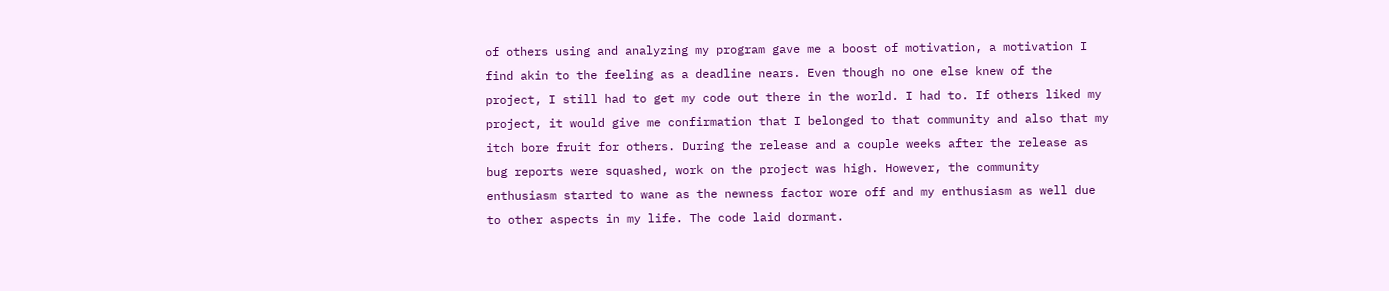of others using and analyzing my program gave me a boost of motivation, a motivation I find akin to the feeling as a deadline nears. Even though no one else knew of the project, I still had to get my code out there in the world. I had to. If others liked my project, it would give me confirmation that I belonged to that community and also that my itch bore fruit for others. During the release and a couple weeks after the release as bug reports were squashed, work on the project was high. However, the community enthusiasm started to wane as the newness factor wore off and my enthusiasm as well due to other aspects in my life. The code laid dormant.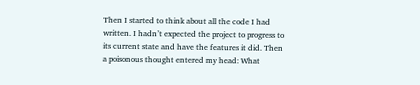Then I started to think about all the code I had written. I hadn’t expected the project to progress to its current state and have the features it did. Then a poisonous thought entered my head: What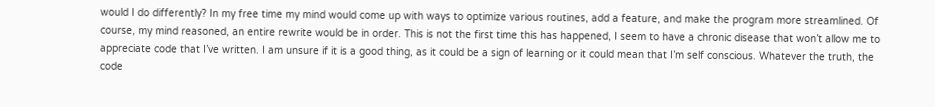would I do differently? In my free time my mind would come up with ways to optimize various routines, add a feature, and make the program more streamlined. Of course, my mind reasoned, an entire rewrite would be in order. This is not the first time this has happened, I seem to have a chronic disease that won’t allow me to appreciate code that I’ve written. I am unsure if it is a good thing, as it could be a sign of learning or it could mean that I’m self conscious. Whatever the truth, the code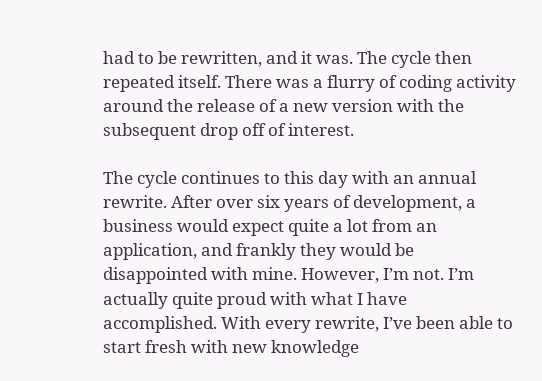had to be rewritten, and it was. The cycle then repeated itself. There was a flurry of coding activity around the release of a new version with the subsequent drop off of interest.

The cycle continues to this day with an annual rewrite. After over six years of development, a business would expect quite a lot from an application, and frankly they would be disappointed with mine. However, I’m not. I’m actually quite proud with what I have accomplished. With every rewrite, I’ve been able to start fresh with new knowledge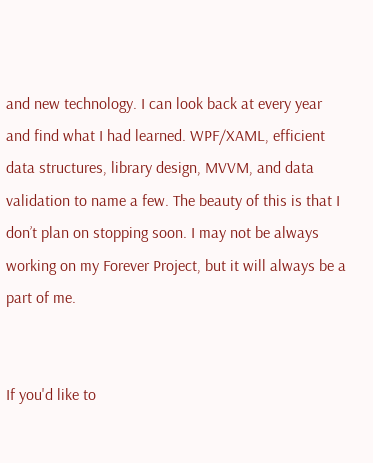and new technology. I can look back at every year and find what I had learned. WPF/XAML, efficient data structures, library design, MVVM, and data validation to name a few. The beauty of this is that I don’t plan on stopping soon. I may not be always working on my Forever Project, but it will always be a part of me.


If you'd like to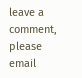leave a comment, please email